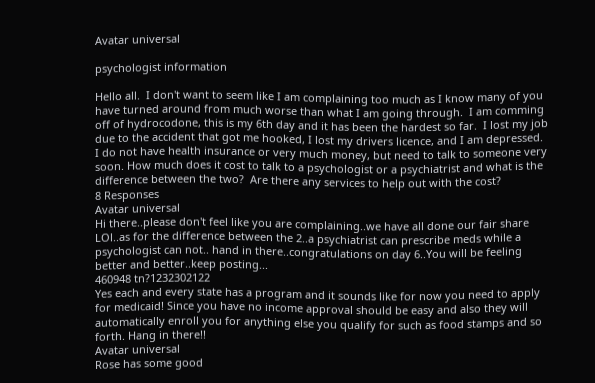Avatar universal

psychologist information

Hello all.  I don't want to seem like I am complaining too much as I know many of you have turned around from much worse than what I am going through.  I am comming off of hydrocodone, this is my 6th day and it has been the hardest so far.  I lost my job due to the accident that got me hooked, I lost my drivers licence, and I am depressed.  I do not have health insurance or very much money, but need to talk to someone very soon. How much does it cost to talk to a psychologist or a psychiatrist and what is the difference between the two?  Are there any services to help out with the cost?
8 Responses
Avatar universal
Hi there..please don't feel like you are complaining..we have all done our fair share LOl..as for the difference between the 2..a psychiatrist can prescribe meds while a psychologist can not.. hand in there..congratulations on day 6..You will be feeling better and better..keep posting...
460948 tn?1232302122
Yes each and every state has a program and it sounds like for now you need to apply for medicaid! Since you have no income approval should be easy and also they will automatically enroll you for anything else you qualify for such as food stamps and so forth. Hang in there!!
Avatar universal
Rose has some good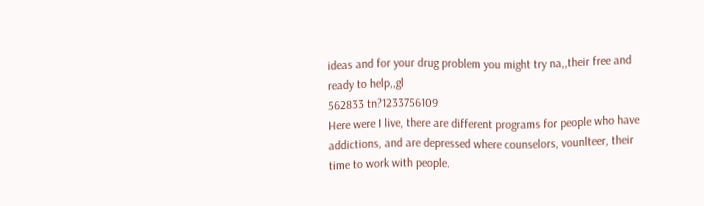ideas and for your drug problem you might try na,,their free and ready to help,,gl
562833 tn?1233756109
Here were I live, there are different programs for people who have addictions, and are depressed where counselors, vounlteer, their time to work with people.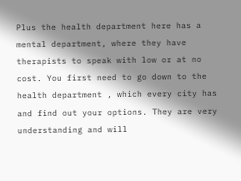Plus the health department here has a mental department, where they have therapists to speak with low or at no cost. You first need to go down to the health department , which every city has and find out your options. They are very understanding and will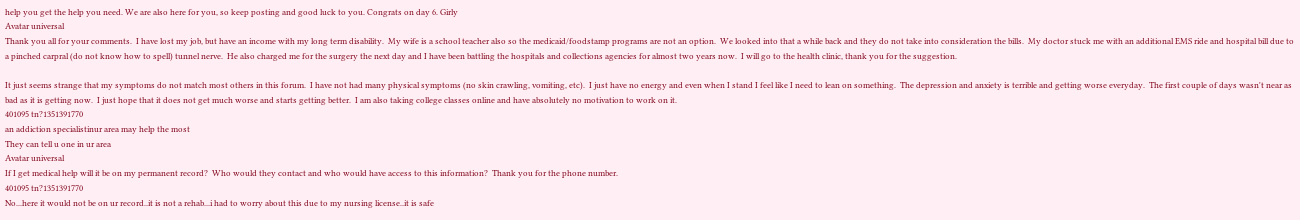help you get the help you need. We are also here for you, so keep posting and good luck to you. Congrats on day 6. Girly
Avatar universal
Thank you all for your comments.  I have lost my job, but have an income with my long term disability.  My wife is a school teacher also so the medicaid/foodstamp programs are not an option.  We looked into that a while back and they do not take into consideration the bills.  My doctor stuck me with an additional EMS ride and hospital bill due to a pinched carpral (do not know how to spell) tunnel nerve.  He also charged me for the surgery the next day and I have been battling the hospitals and collections agencies for almost two years now.  I will go to the health clinic, thank you for the suggestion.

It just seems strange that my symptoms do not match most others in this forum.  I have not had many physical symptoms (no skin crawling, vomiting, etc).  I just have no energy and even when I stand I feel like I need to lean on something.  The depression and anxiety is terrible and getting worse everyday.  The first couple of days wasn't near as bad as it is getting now.  I just hope that it does not get much worse and starts getting better.  I am also taking college classes online and have absolutely no motivation to work on it.
401095 tn?1351391770
an addiction specialistinur area may help the most
They can tell u one in ur area
Avatar universal
If I get medical help will it be on my permanent record?  Who would they contact and who would have access to this information?  Thank you for the phone number.
401095 tn?1351391770
No...here it would not be on ur record..it is not a rehab...i had to worry about this due to my nursing license..it is safe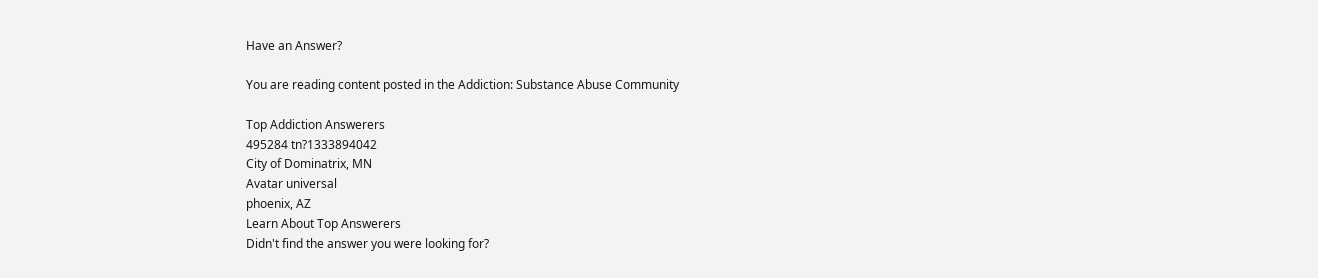Have an Answer?

You are reading content posted in the Addiction: Substance Abuse Community

Top Addiction Answerers
495284 tn?1333894042
City of Dominatrix, MN
Avatar universal
phoenix, AZ
Learn About Top Answerers
Didn't find the answer you were looking for?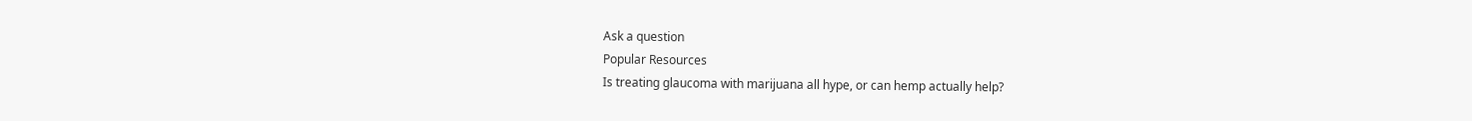Ask a question
Popular Resources
Is treating glaucoma with marijuana all hype, or can hemp actually help?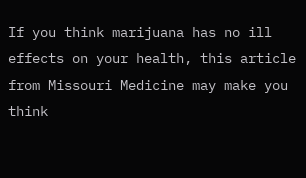If you think marijuana has no ill effects on your health, this article from Missouri Medicine may make you think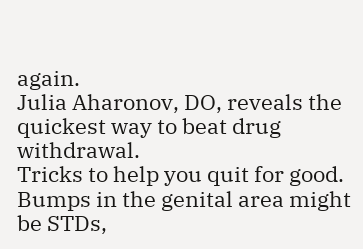again.
Julia Aharonov, DO, reveals the quickest way to beat drug withdrawal.
Tricks to help you quit for good.
Bumps in the genital area might be STDs,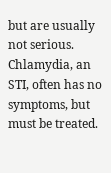but are usually not serious.
Chlamydia, an STI, often has no symptoms, but must be treated.